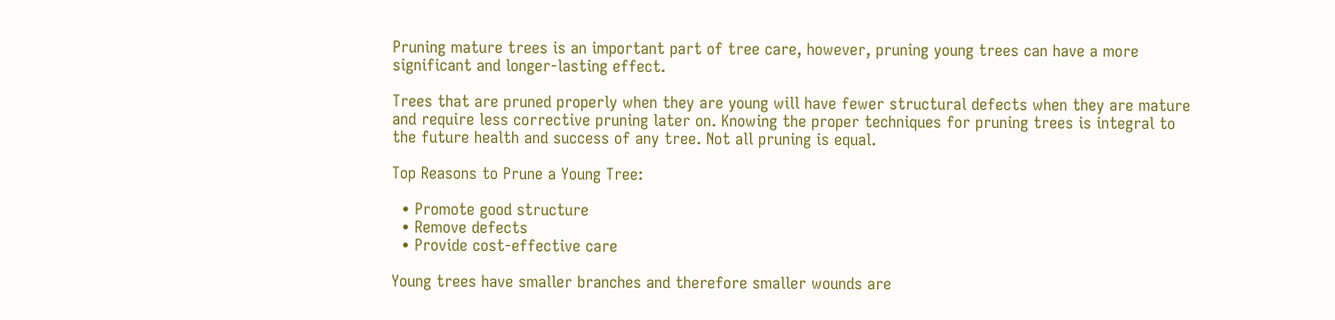Pruning mature trees is an important part of tree care, however, pruning young trees can have a more significant and longer-lasting effect.

Trees that are pruned properly when they are young will have fewer structural defects when they are mature and require less corrective pruning later on. Knowing the proper techniques for pruning trees is integral to the future health and success of any tree. Not all pruning is equal.

Top Reasons to Prune a Young Tree:

  • Promote good structure
  • Remove defects
  • Provide cost-effective care

Young trees have smaller branches and therefore smaller wounds are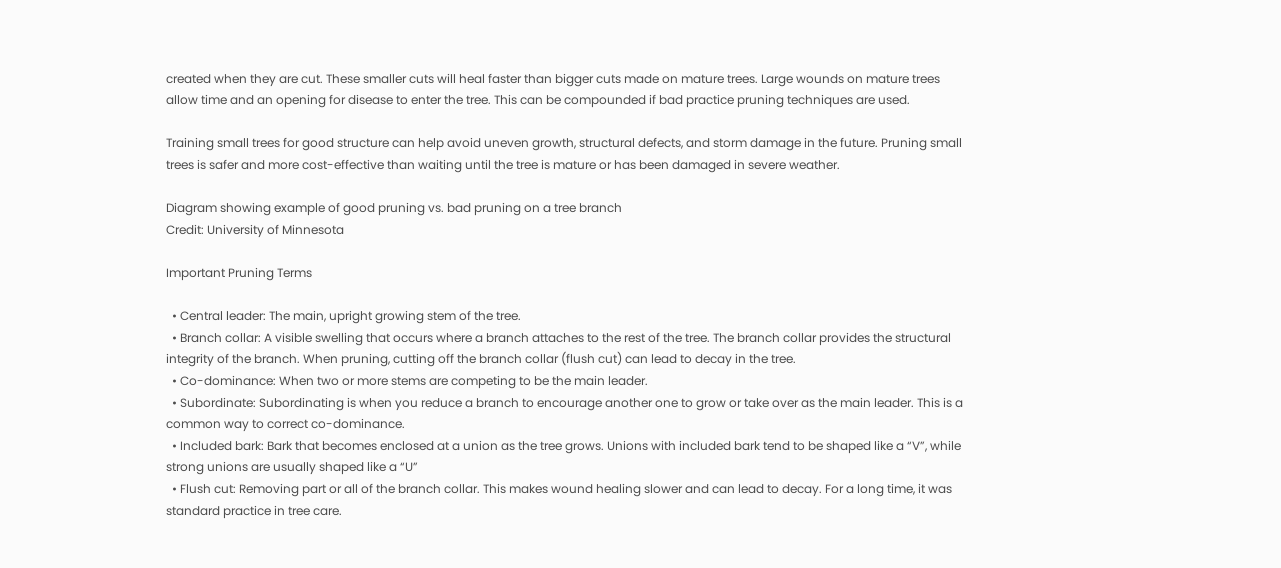created when they are cut. These smaller cuts will heal faster than bigger cuts made on mature trees. Large wounds on mature trees allow time and an opening for disease to enter the tree. This can be compounded if bad practice pruning techniques are used.

Training small trees for good structure can help avoid uneven growth, structural defects, and storm damage in the future. Pruning small trees is safer and more cost-effective than waiting until the tree is mature or has been damaged in severe weather.

Diagram showing example of good pruning vs. bad pruning on a tree branch
Credit: University of Minnesota

Important Pruning Terms

  • Central leader: The main, upright growing stem of the tree.
  • Branch collar: A visible swelling that occurs where a branch attaches to the rest of the tree. The branch collar provides the structural integrity of the branch. When pruning, cutting off the branch collar (flush cut) can lead to decay in the tree.
  • Co-dominance: When two or more stems are competing to be the main leader.
  • Subordinate: Subordinating is when you reduce a branch to encourage another one to grow or take over as the main leader. This is a common way to correct co-dominance.
  • Included bark: Bark that becomes enclosed at a union as the tree grows. Unions with included bark tend to be shaped like a “V”, while strong unions are usually shaped like a “U”
  • Flush cut: Removing part or all of the branch collar. This makes wound healing slower and can lead to decay. For a long time, it was standard practice in tree care.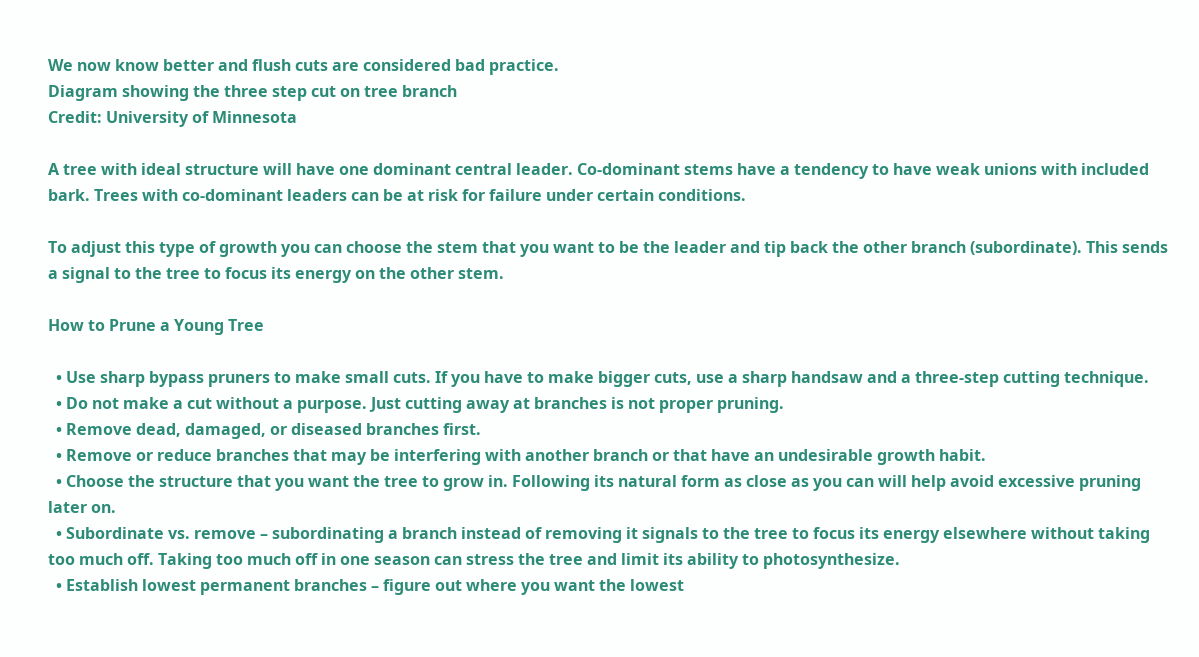We now know better and flush cuts are considered bad practice.
Diagram showing the three step cut on tree branch
Credit: University of Minnesota

A tree with ideal structure will have one dominant central leader. Co-dominant stems have a tendency to have weak unions with included bark. Trees with co-dominant leaders can be at risk for failure under certain conditions.

To adjust this type of growth you can choose the stem that you want to be the leader and tip back the other branch (subordinate). This sends a signal to the tree to focus its energy on the other stem.

How to Prune a Young Tree

  • Use sharp bypass pruners to make small cuts. If you have to make bigger cuts, use a sharp handsaw and a three-step cutting technique.
  • Do not make a cut without a purpose. Just cutting away at branches is not proper pruning.
  • Remove dead, damaged, or diseased branches first.
  • Remove or reduce branches that may be interfering with another branch or that have an undesirable growth habit.
  • Choose the structure that you want the tree to grow in. Following its natural form as close as you can will help avoid excessive pruning later on.
  • Subordinate vs. remove – subordinating a branch instead of removing it signals to the tree to focus its energy elsewhere without taking too much off. Taking too much off in one season can stress the tree and limit its ability to photosynthesize.
  • Establish lowest permanent branches – figure out where you want the lowest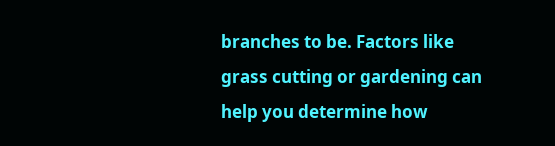branches to be. Factors like grass cutting or gardening can help you determine how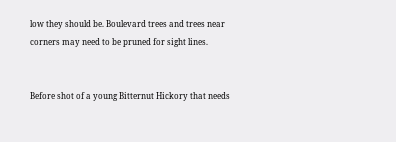low they should be. Boulevard trees and trees near corners may need to be pruned for sight lines.


Before shot of a young Bitternut Hickory that needs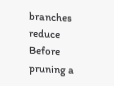branches reduce
Before pruning a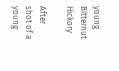young Bitternut Hickory

After shot of a young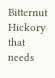Bitternut Hickory that needs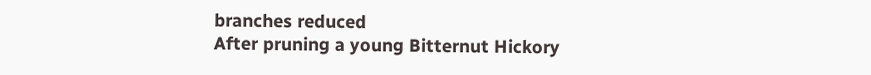branches reduced
After pruning a young Bitternut Hickory